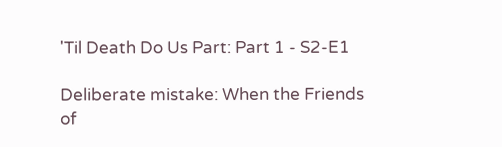'Til Death Do Us Part: Part 1 - S2-E1

Deliberate mistake: When the Friends of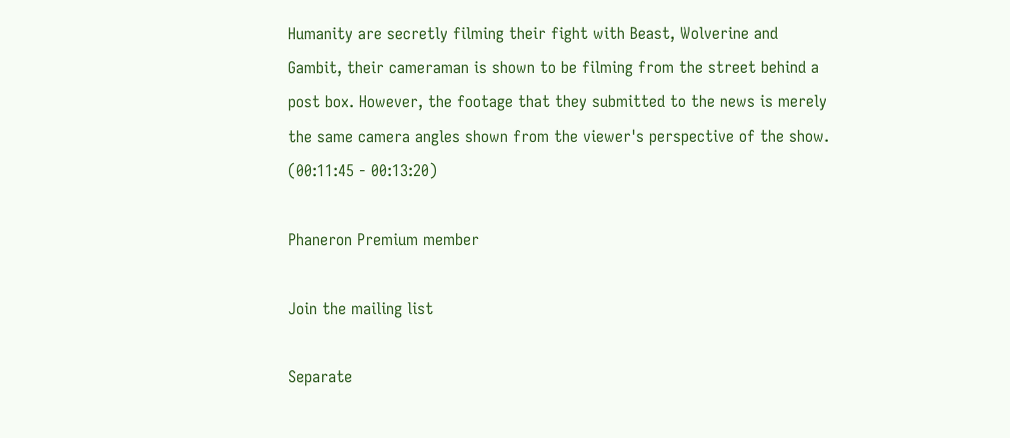Humanity are secretly filming their fight with Beast, Wolverine and Gambit, their cameraman is shown to be filming from the street behind a post box. However, the footage that they submitted to the news is merely the same camera angles shown from the viewer's perspective of the show. (00:11:45 - 00:13:20)

Phaneron Premium member

Join the mailing list

Separate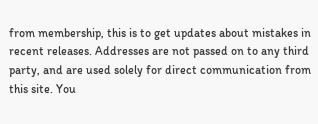from membership, this is to get updates about mistakes in recent releases. Addresses are not passed on to any third party, and are used solely for direct communication from this site. You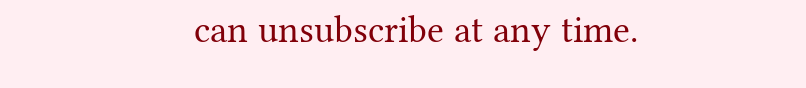can unsubscribe at any time.